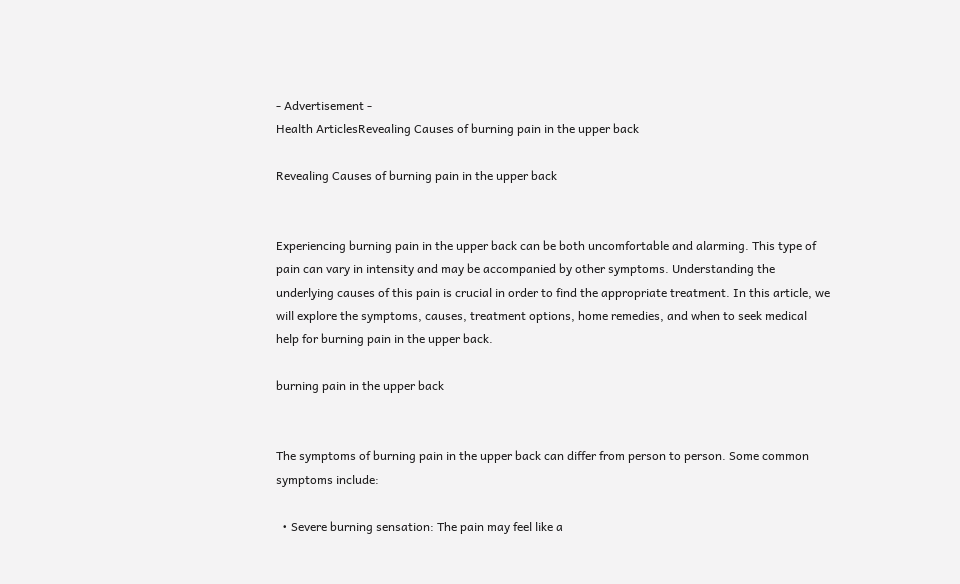- Advertisement -
Health ArticlesRevealing Causes of burning pain in the upper back

Revealing Causes of burning pain in the upper back


Experiencing burning pain in the upper back can be both uncomfortable and alarming. This type of pain can vary in intensity and may be accompanied by other symptoms. Understanding the underlying causes of this pain is crucial in order to find the appropriate treatment. In this article, we will explore the symptoms, causes, treatment options, home remedies, and when to seek medical help for burning pain in the upper back.

burning pain in the upper back


The symptoms of burning pain in the upper back can differ from person to person. Some common symptoms include:

  • Severe burning sensation: The pain may feel like a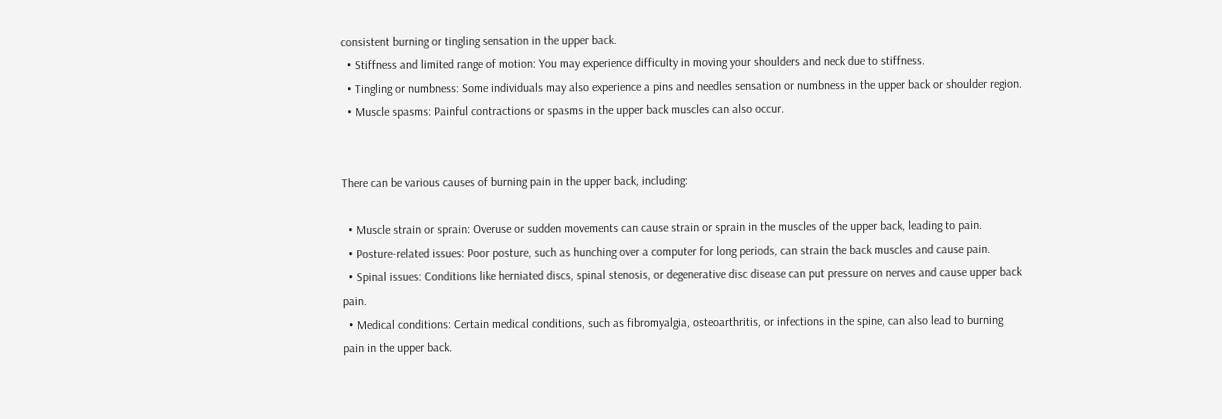consistent burning or tingling sensation in the upper back.
  • Stiffness and limited range of motion: You may experience difficulty in moving your shoulders and neck due to stiffness.
  • Tingling or numbness: Some individuals may also experience a pins and needles sensation or numbness in the upper back or shoulder region.
  • Muscle spasms: Painful contractions or spasms in the upper back muscles can also occur.


There can be various causes of burning pain in the upper back, including:

  • Muscle strain or sprain: Overuse or sudden movements can cause strain or sprain in the muscles of the upper back, leading to pain.
  • Posture-related issues: Poor posture, such as hunching over a computer for long periods, can strain the back muscles and cause pain.
  • Spinal issues: Conditions like herniated discs, spinal stenosis, or degenerative disc disease can put pressure on nerves and cause upper back pain.
  • Medical conditions: Certain medical conditions, such as fibromyalgia, osteoarthritis, or infections in the spine, can also lead to burning pain in the upper back.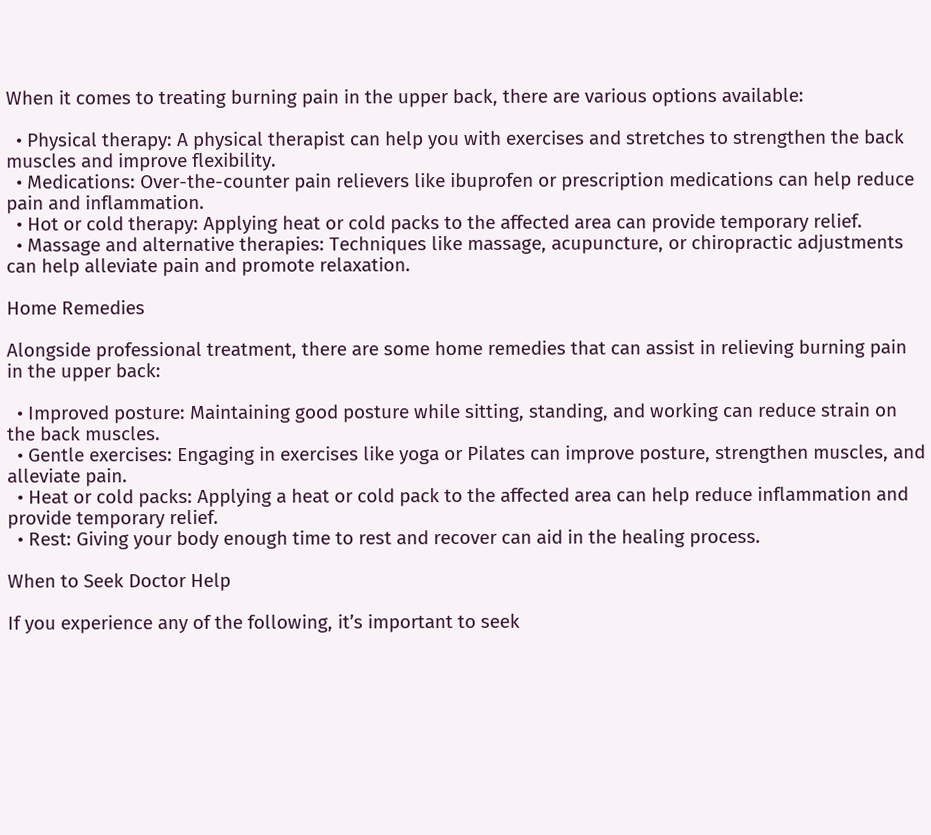When it comes to treating burning pain in the upper back, there are various options available:

  • Physical therapy: A physical therapist can help you with exercises and stretches to strengthen the back muscles and improve flexibility.
  • Medications: Over-the-counter pain relievers like ibuprofen or prescription medications can help reduce pain and inflammation.
  • Hot or cold therapy: Applying heat or cold packs to the affected area can provide temporary relief.
  • Massage and alternative therapies: Techniques like massage, acupuncture, or chiropractic adjustments can help alleviate pain and promote relaxation.

Home Remedies

Alongside professional treatment, there are some home remedies that can assist in relieving burning pain in the upper back:

  • Improved posture: Maintaining good posture while sitting, standing, and working can reduce strain on the back muscles.
  • Gentle exercises: Engaging in exercises like yoga or Pilates can improve posture, strengthen muscles, and alleviate pain.
  • Heat or cold packs: Applying a heat or cold pack to the affected area can help reduce inflammation and provide temporary relief.
  • Rest: Giving your body enough time to rest and recover can aid in the healing process.

When to Seek Doctor Help

If you experience any of the following, it’s important to seek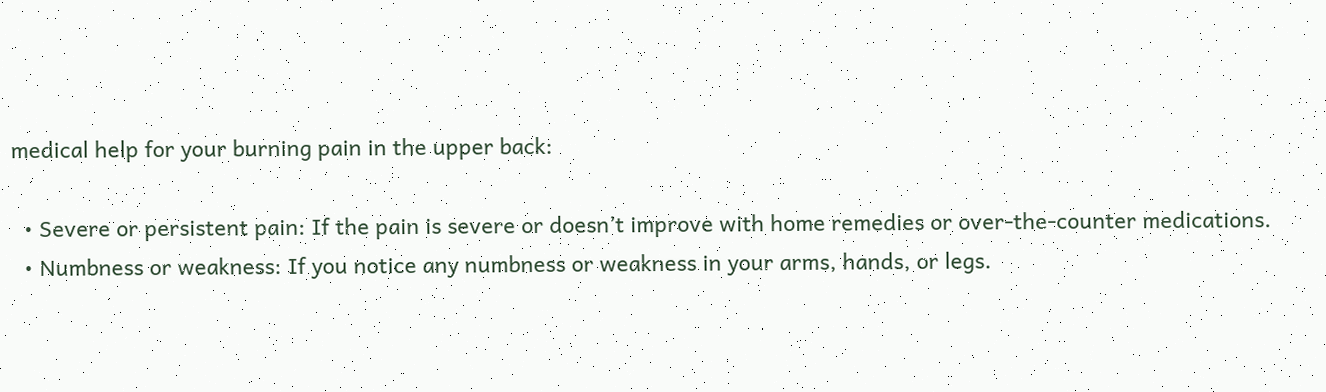medical help for your burning pain in the upper back:

  • Severe or persistent pain: If the pain is severe or doesn’t improve with home remedies or over-the-counter medications.
  • Numbness or weakness: If you notice any numbness or weakness in your arms, hands, or legs.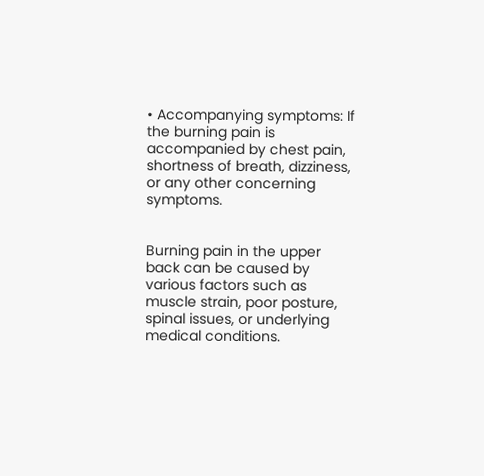• Accompanying symptoms: If the burning pain is accompanied by chest pain, shortness of breath, dizziness, or any other concerning symptoms.


Burning pain in the upper back can be caused by various factors such as muscle strain, poor posture, spinal issues, or underlying medical conditions.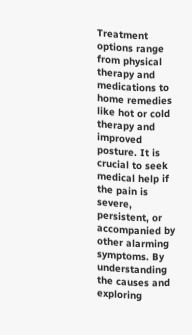Treatment options range from physical therapy and medications to home remedies like hot or cold therapy and improved posture. It is crucial to seek medical help if the pain is severe, persistent, or accompanied by other alarming symptoms. By understanding the causes and exploring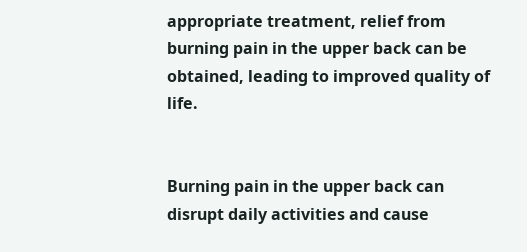appropriate treatment, relief from burning pain in the upper back can be obtained, leading to improved quality of life.


Burning pain in the upper back can disrupt daily activities and cause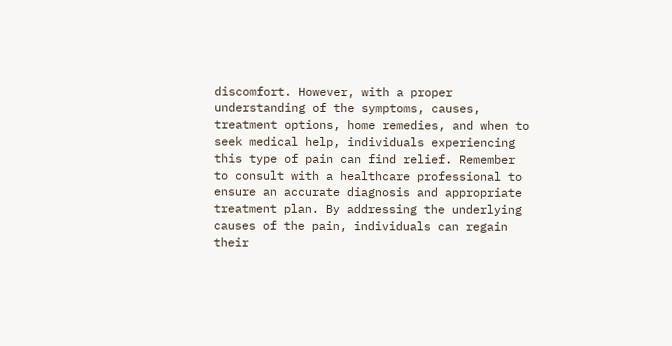discomfort. However, with a proper understanding of the symptoms, causes, treatment options, home remedies, and when to seek medical help, individuals experiencing this type of pain can find relief. Remember to consult with a healthcare professional to ensure an accurate diagnosis and appropriate treatment plan. By addressing the underlying causes of the pain, individuals can regain their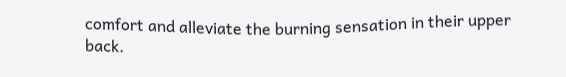comfort and alleviate the burning sensation in their upper back.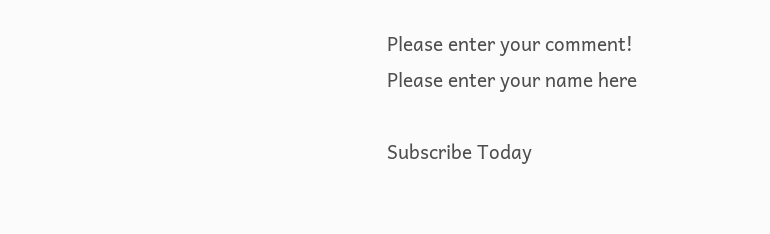Please enter your comment!
Please enter your name here

Subscribe Today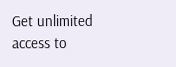Get unlimited access to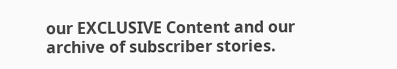our EXCLUSIVE Content and our archive of subscriber stories.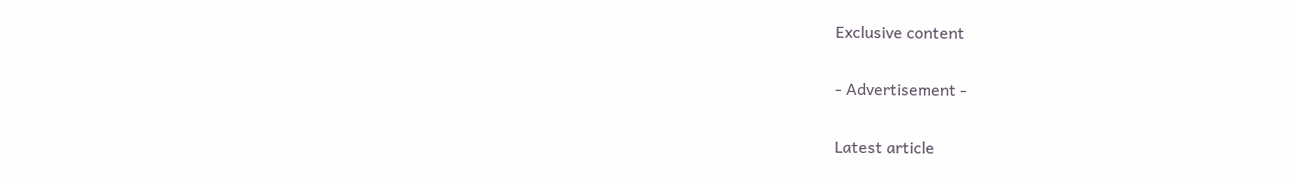Exclusive content

- Advertisement -

Latest article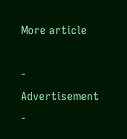More article

- Advertisement -